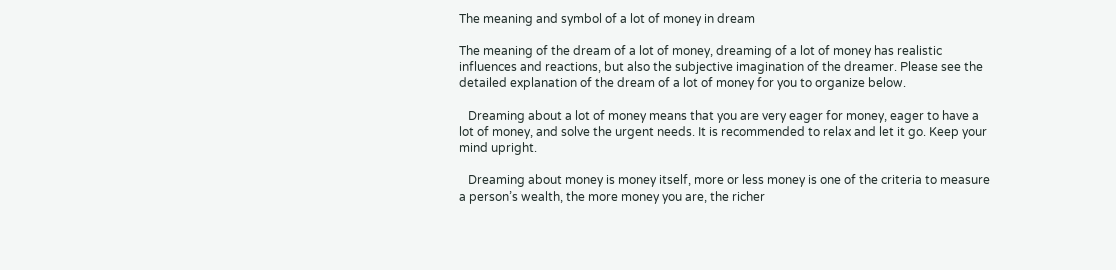The meaning and symbol of a lot of money in dream

The meaning of the dream of a lot of money, dreaming of a lot of money has realistic influences and reactions, but also the subjective imagination of the dreamer. Please see the detailed explanation of the dream of a lot of money for you to organize below.

   Dreaming about a lot of money means that you are very eager for money, eager to have a lot of money, and solve the urgent needs. It is recommended to relax and let it go. Keep your mind upright.

   Dreaming about money is money itself, more or less money is one of the criteria to measure a person’s wealth, the more money you are, the richer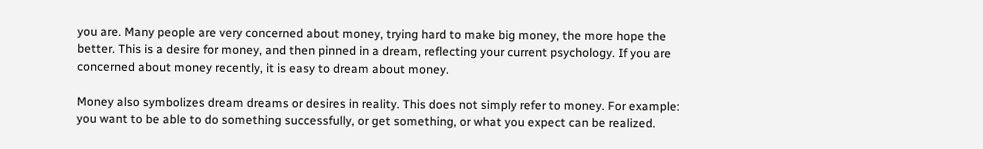you are. Many people are very concerned about money, trying hard to make big money, the more hope the better. This is a desire for money, and then pinned in a dream, reflecting your current psychology. If you are concerned about money recently, it is easy to dream about money.

Money also symbolizes dream dreams or desires in reality. This does not simply refer to money. For example: you want to be able to do something successfully, or get something, or what you expect can be realized.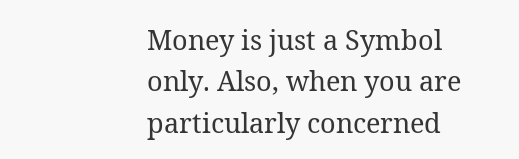Money is just a Symbol only. Also, when you are particularly concerned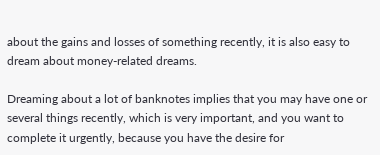about the gains and losses of something recently, it is also easy to dream about money-related dreams.

Dreaming about a lot of banknotes implies that you may have one or several things recently, which is very important, and you want to complete it urgently, because you have the desire for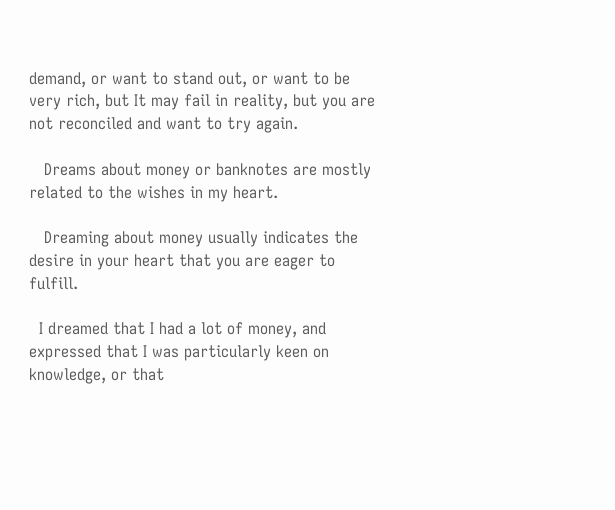demand, or want to stand out, or want to be very rich, but It may fail in reality, but you are not reconciled and want to try again.

   Dreams about money or banknotes are mostly related to the wishes in my heart.

   Dreaming about money usually indicates the desire in your heart that you are eager to fulfill.

  I dreamed that I had a lot of money, and expressed that I was particularly keen on knowledge, or that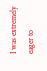I was extremely eager to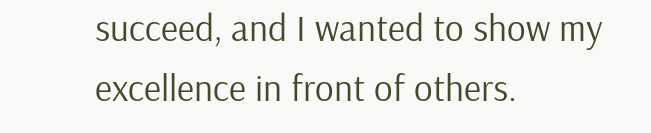succeed, and I wanted to show my excellence in front of others.